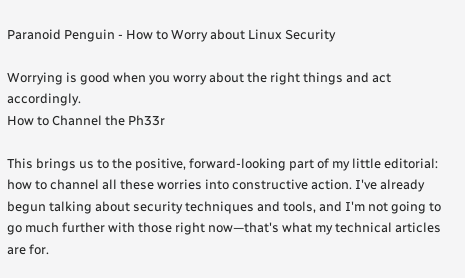Paranoid Penguin - How to Worry about Linux Security

Worrying is good when you worry about the right things and act accordingly.
How to Channel the Ph33r

This brings us to the positive, forward-looking part of my little editorial: how to channel all these worries into constructive action. I've already begun talking about security techniques and tools, and I'm not going to go much further with those right now—that's what my technical articles are for.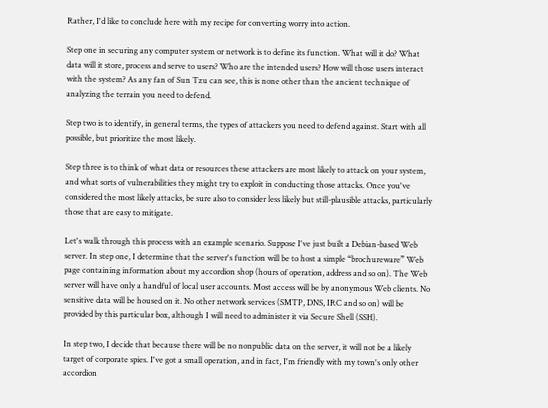Rather, I'd like to conclude here with my recipe for converting worry into action.

Step one in securing any computer system or network is to define its function. What will it do? What data will it store, process and serve to users? Who are the intended users? How will those users interact with the system? As any fan of Sun Tzu can see, this is none other than the ancient technique of analyzing the terrain you need to defend.

Step two is to identify, in general terms, the types of attackers you need to defend against. Start with all possible, but prioritize the most likely.

Step three is to think of what data or resources these attackers are most likely to attack on your system, and what sorts of vulnerabilities they might try to exploit in conducting those attacks. Once you've considered the most likely attacks, be sure also to consider less likely but still-plausible attacks, particularly those that are easy to mitigate.

Let's walk through this process with an example scenario. Suppose I've just built a Debian-based Web server. In step one, I determine that the server's function will be to host a simple “brochureware” Web page containing information about my accordion shop (hours of operation, address and so on). The Web server will have only a handful of local user accounts. Most access will be by anonymous Web clients. No sensitive data will be housed on it. No other network services (SMTP, DNS, IRC and so on) will be provided by this particular box, although I will need to administer it via Secure Shell (SSH).

In step two, I decide that because there will be no nonpublic data on the server, it will not be a likely target of corporate spies. I've got a small operation, and in fact, I'm friendly with my town's only other accordion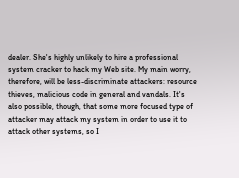dealer. She's highly unlikely to hire a professional system cracker to hack my Web site. My main worry, therefore, will be less-discriminate attackers: resource thieves, malicious code in general and vandals. It's also possible, though, that some more focused type of attacker may attack my system in order to use it to attack other systems, so I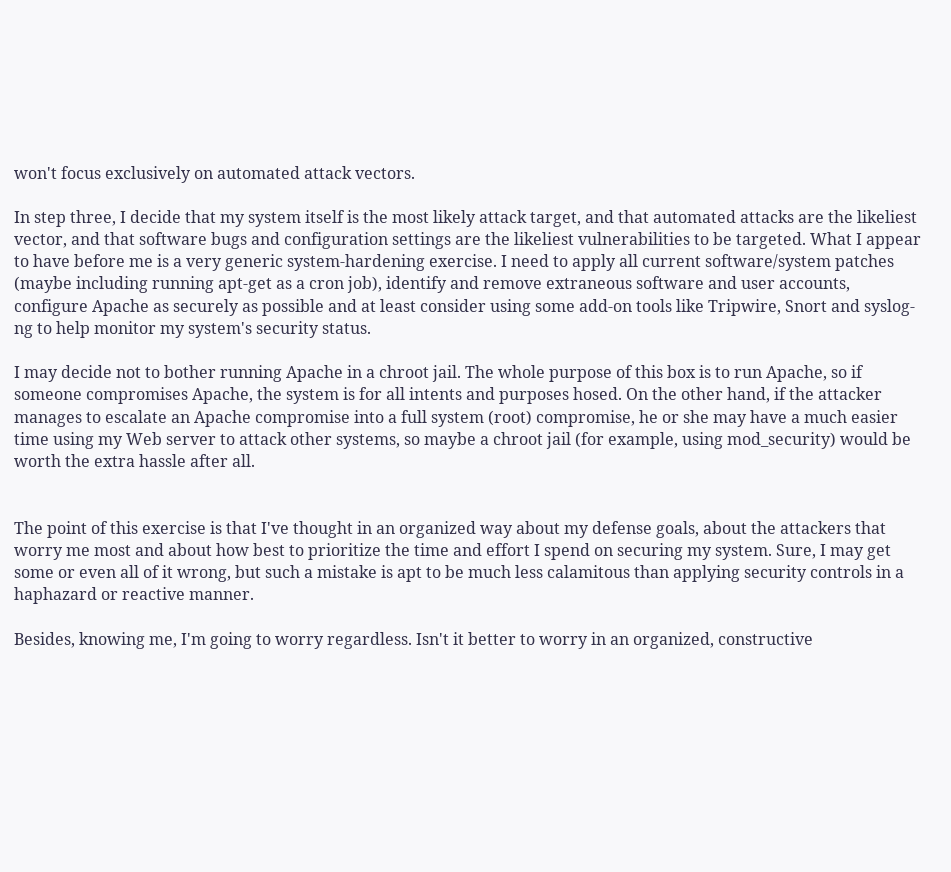won't focus exclusively on automated attack vectors.

In step three, I decide that my system itself is the most likely attack target, and that automated attacks are the likeliest vector, and that software bugs and configuration settings are the likeliest vulnerabilities to be targeted. What I appear to have before me is a very generic system-hardening exercise. I need to apply all current software/system patches (maybe including running apt-get as a cron job), identify and remove extraneous software and user accounts, configure Apache as securely as possible and at least consider using some add-on tools like Tripwire, Snort and syslog-ng to help monitor my system's security status.

I may decide not to bother running Apache in a chroot jail. The whole purpose of this box is to run Apache, so if someone compromises Apache, the system is for all intents and purposes hosed. On the other hand, if the attacker manages to escalate an Apache compromise into a full system (root) compromise, he or she may have a much easier time using my Web server to attack other systems, so maybe a chroot jail (for example, using mod_security) would be worth the extra hassle after all.


The point of this exercise is that I've thought in an organized way about my defense goals, about the attackers that worry me most and about how best to prioritize the time and effort I spend on securing my system. Sure, I may get some or even all of it wrong, but such a mistake is apt to be much less calamitous than applying security controls in a haphazard or reactive manner.

Besides, knowing me, I'm going to worry regardless. Isn't it better to worry in an organized, constructive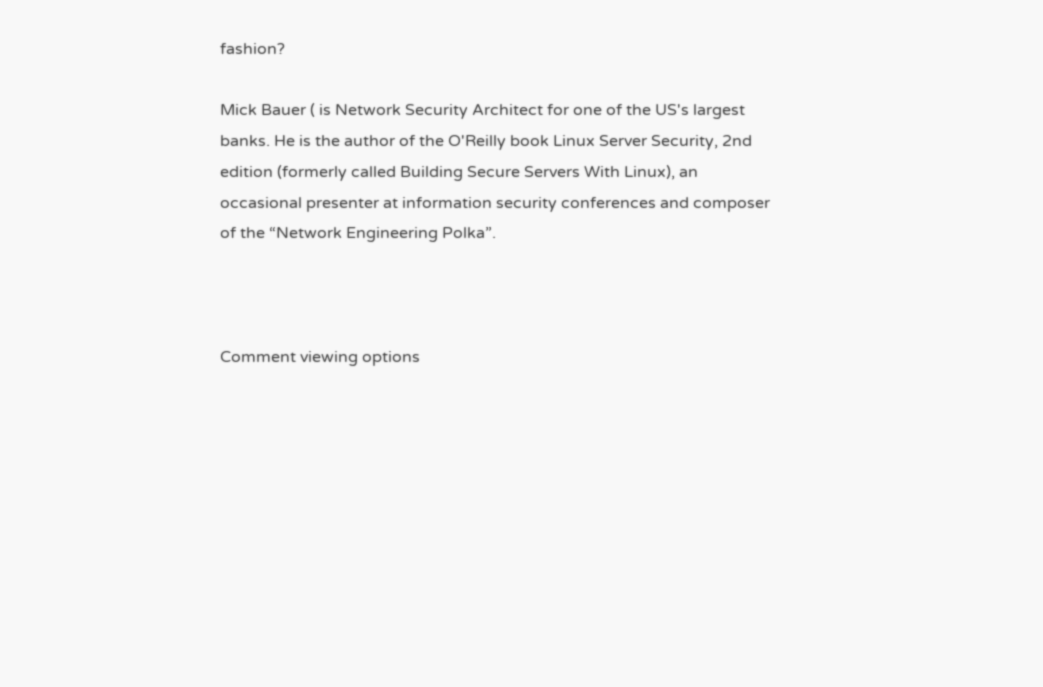fashion?

Mick Bauer ( is Network Security Architect for one of the US's largest banks. He is the author of the O'Reilly book Linux Server Security, 2nd edition (formerly called Building Secure Servers With Linux), an occasional presenter at information security conferences and composer of the “Network Engineering Polka”.



Comment viewing options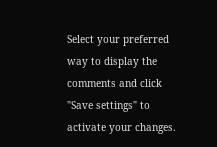Select your preferred way to display the comments and click "Save settings" to activate your changes.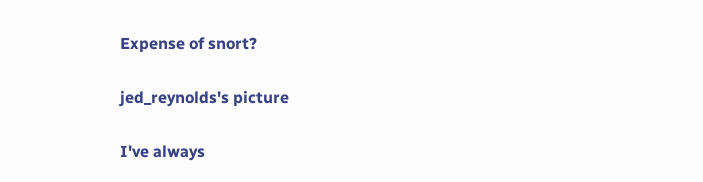Expense of snort?

jed_reynolds's picture

I've always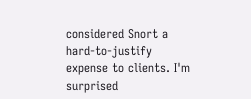considered Snort a hard-to-justify expense to clients. I'm surprised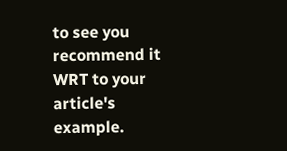to see you recommend it WRT to your article's example.